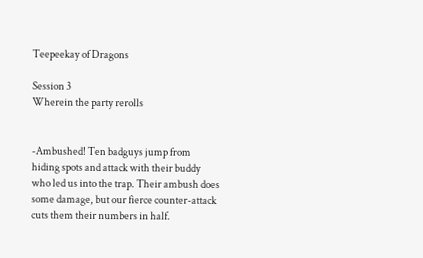Teepeekay of Dragons

Session 3
Wherein the party rerolls


-Ambushed! Ten badguys jump from hiding spots and attack with their buddy who led us into the trap. Their ambush does some damage, but our fierce counter-attack cuts them their numbers in half.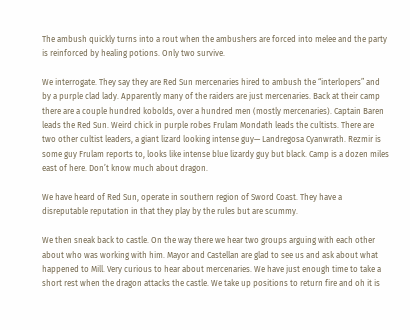The ambush quickly turns into a rout when the ambushers are forced into melee and the party is reinforced by healing potions. Only two survive.

We interrogate. They say they are Red Sun mercenaries hired to ambush the “interlopers” and by a purple clad lady. Apparently many of the raiders are just mercenaries. Back at their camp there are a couple hundred kobolds, over a hundred men (mostly mercenaries). Captain Baren leads the Red Sun. Weird chick in purple robes Frulam Mondath leads the cultists. There are two other cultist leaders, a giant lizard looking intense guy— Landregosa Cyanwrath. Rezmir is some guy Frulam reports to, looks like intense blue lizardy guy but black. Camp is a dozen miles east of here. Don’t know much about dragon.

We have heard of Red Sun, operate in southern region of Sword Coast. They have a disreputable reputation in that they play by the rules but are scummy.

We then sneak back to castle. On the way there we hear two groups arguing with each other about who was working with him. Mayor and Castellan are glad to see us and ask about what happened to Mill. Very curious to hear about mercenaries. We have just enough time to take a short rest when the dragon attacks the castle. We take up positions to return fire and oh it is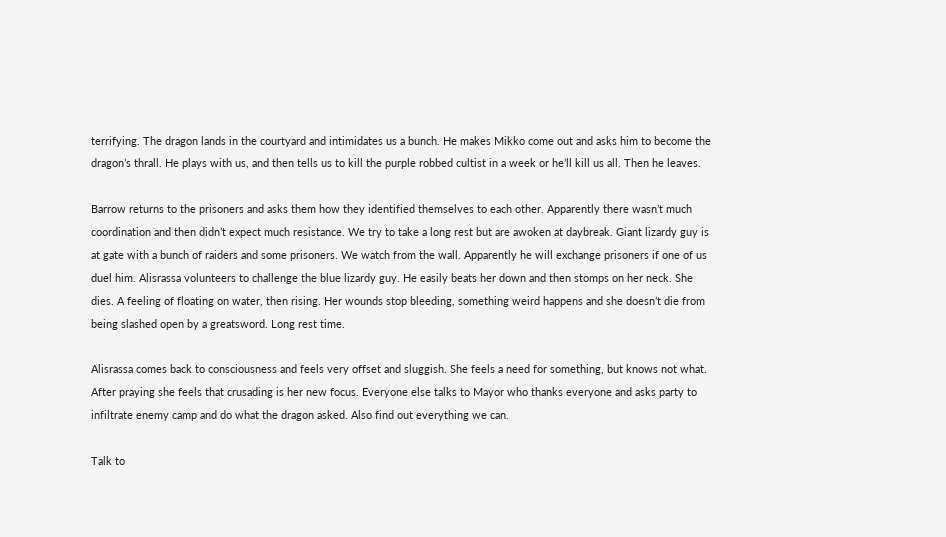terrifying. The dragon lands in the courtyard and intimidates us a bunch. He makes Mikko come out and asks him to become the dragon’s thrall. He plays with us, and then tells us to kill the purple robbed cultist in a week or he’ll kill us all. Then he leaves.

Barrow returns to the prisoners and asks them how they identified themselves to each other. Apparently there wasn’t much coordination and then didn’t expect much resistance. We try to take a long rest but are awoken at daybreak. Giant lizardy guy is at gate with a bunch of raiders and some prisoners. We watch from the wall. Apparently he will exchange prisoners if one of us duel him. Alisrassa volunteers to challenge the blue lizardy guy. He easily beats her down and then stomps on her neck. She dies. A feeling of floating on water, then rising. Her wounds stop bleeding, something weird happens and she doesn’t die from being slashed open by a greatsword. Long rest time.

Alisrassa comes back to consciousness and feels very offset and sluggish. She feels a need for something, but knows not what. After praying she feels that crusading is her new focus. Everyone else talks to Mayor who thanks everyone and asks party to infiltrate enemy camp and do what the dragon asked. Also find out everything we can.

Talk to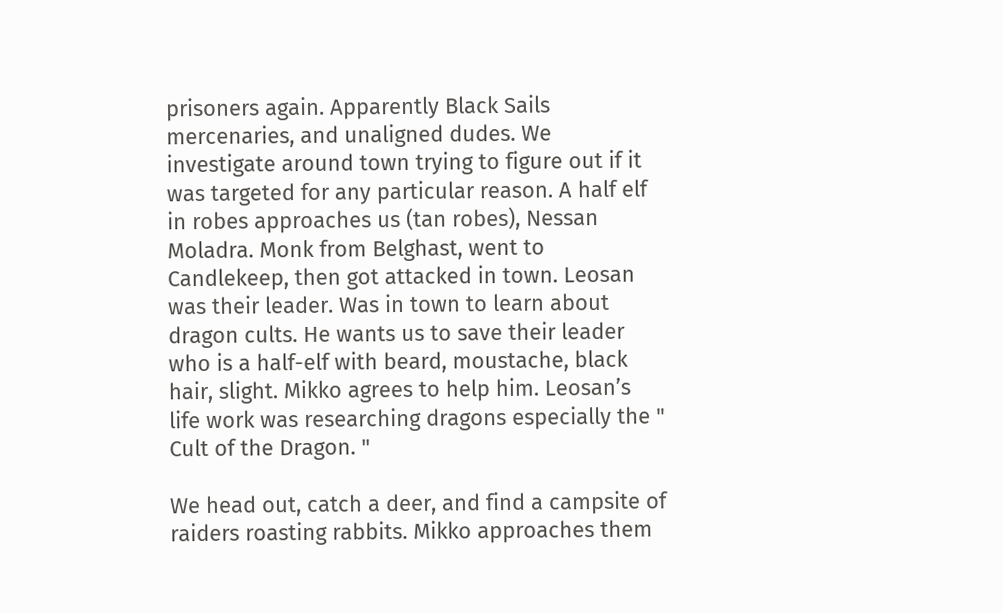prisoners again. Apparently Black Sails mercenaries, and unaligned dudes. We investigate around town trying to figure out if it was targeted for any particular reason. A half elf in robes approaches us (tan robes), Nessan Moladra. Monk from Belghast, went to Candlekeep, then got attacked in town. Leosan was their leader. Was in town to learn about dragon cults. He wants us to save their leader who is a half-elf with beard, moustache, black hair, slight. Mikko agrees to help him. Leosan’s life work was researching dragons especially the " Cult of the Dragon. "

We head out, catch a deer, and find a campsite of raiders roasting rabbits. Mikko approaches them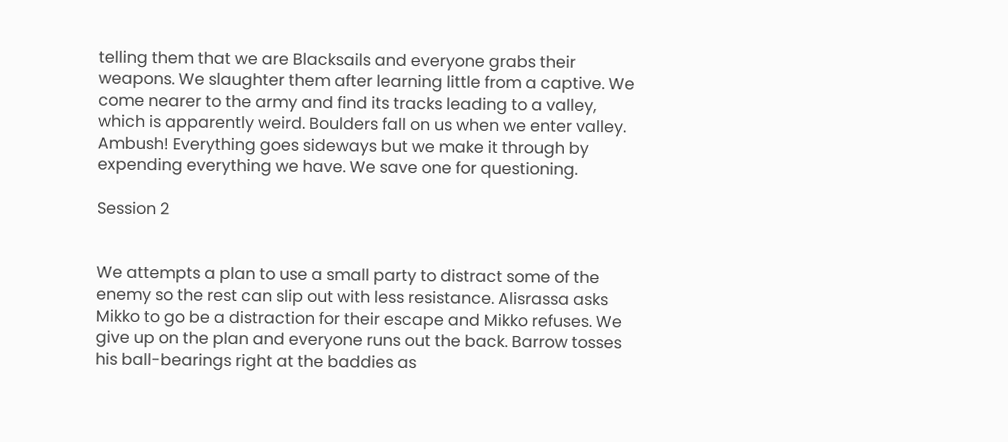telling them that we are Blacksails and everyone grabs their weapons. We slaughter them after learning little from a captive. We come nearer to the army and find its tracks leading to a valley, which is apparently weird. Boulders fall on us when we enter valley. Ambush! Everything goes sideways but we make it through by expending everything we have. We save one for questioning.

Session 2


We attempts a plan to use a small party to distract some of the enemy so the rest can slip out with less resistance. Alisrassa asks Mikko to go be a distraction for their escape and Mikko refuses. We give up on the plan and everyone runs out the back. Barrow tosses his ball-bearings right at the baddies as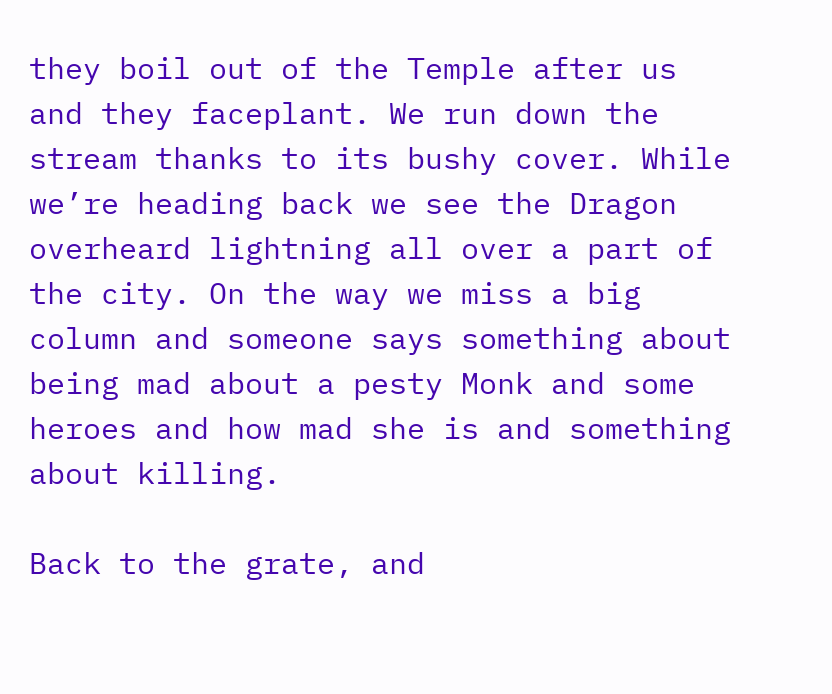they boil out of the Temple after us and they faceplant. We run down the stream thanks to its bushy cover. While we’re heading back we see the Dragon overheard lightning all over a part of the city. On the way we miss a big column and someone says something about being mad about a pesty Monk and some heroes and how mad she is and something about killing.

Back to the grate, and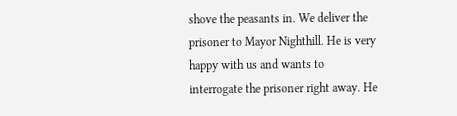shove the peasants in. We deliver the prisoner to Mayor Nighthill. He is very happy with us and wants to interrogate the prisoner right away. He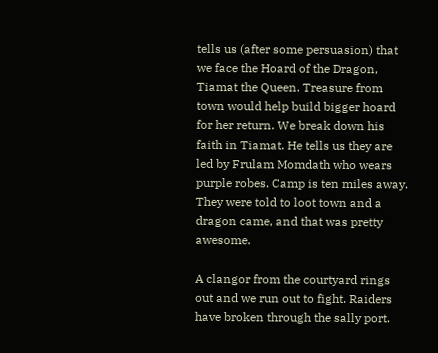tells us (after some persuasion) that we face the Hoard of the Dragon, Tiamat the Queen. Treasure from town would help build bigger hoard for her return. We break down his faith in Tiamat. He tells us they are led by Frulam Momdath who wears purple robes. Camp is ten miles away. They were told to loot town and a dragon came, and that was pretty awesome.

A clangor from the courtyard rings out and we run out to fight. Raiders have broken through the sally port.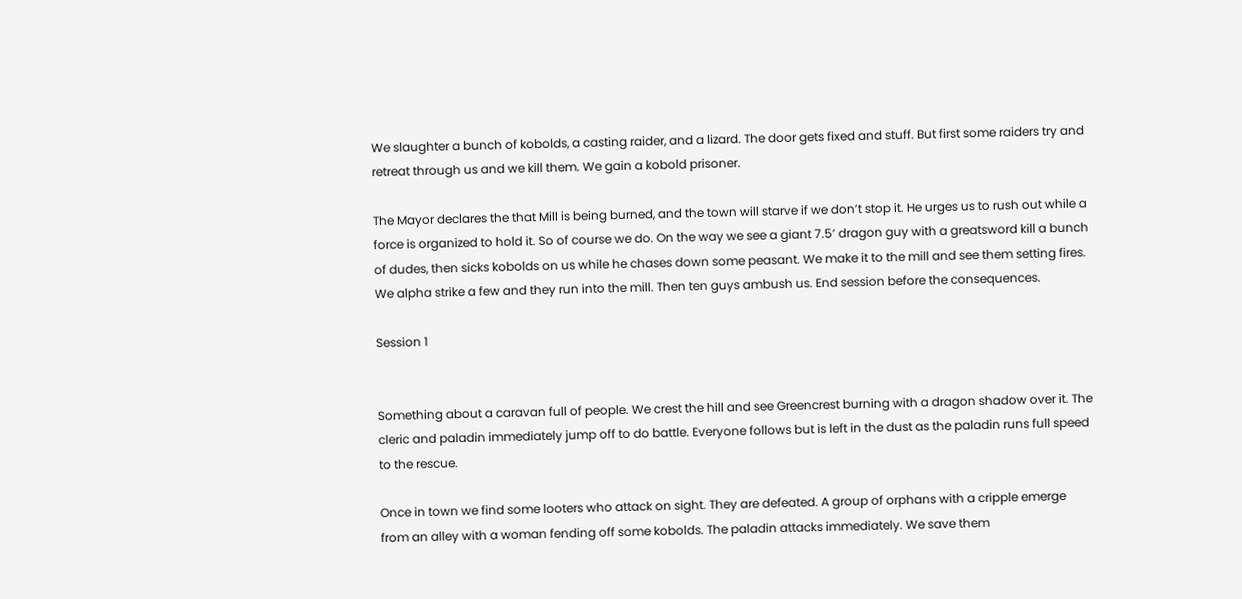We slaughter a bunch of kobolds, a casting raider, and a lizard. The door gets fixed and stuff. But first some raiders try and retreat through us and we kill them. We gain a kobold prisoner.

The Mayor declares the that Mill is being burned, and the town will starve if we don’t stop it. He urges us to rush out while a force is organized to hold it. So of course we do. On the way we see a giant 7.5’ dragon guy with a greatsword kill a bunch of dudes, then sicks kobolds on us while he chases down some peasant. We make it to the mill and see them setting fires. We alpha strike a few and they run into the mill. Then ten guys ambush us. End session before the consequences.

Session 1


Something about a caravan full of people. We crest the hill and see Greencrest burning with a dragon shadow over it. The cleric and paladin immediately jump off to do battle. Everyone follows but is left in the dust as the paladin runs full speed to the rescue.

Once in town we find some looters who attack on sight. They are defeated. A group of orphans with a cripple emerge from an alley with a woman fending off some kobolds. The paladin attacks immediately. We save them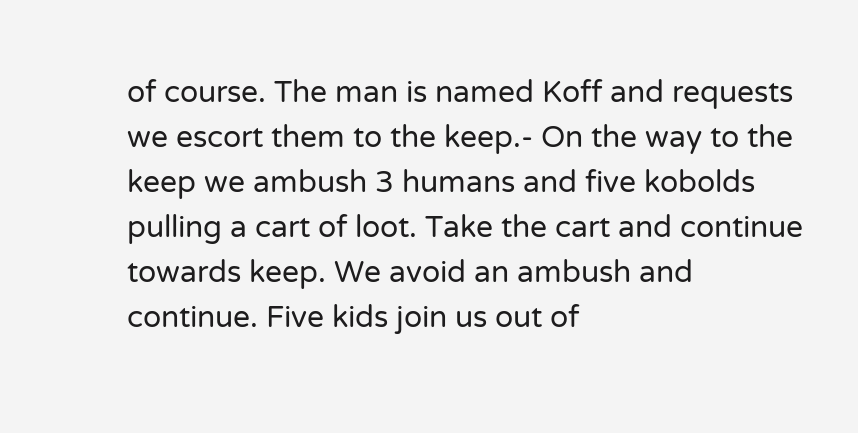of course. The man is named Koff and requests we escort them to the keep.- On the way to the keep we ambush 3 humans and five kobolds pulling a cart of loot. Take the cart and continue towards keep. We avoid an ambush and continue. Five kids join us out of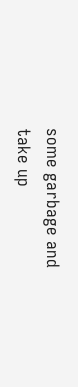some garbage and take up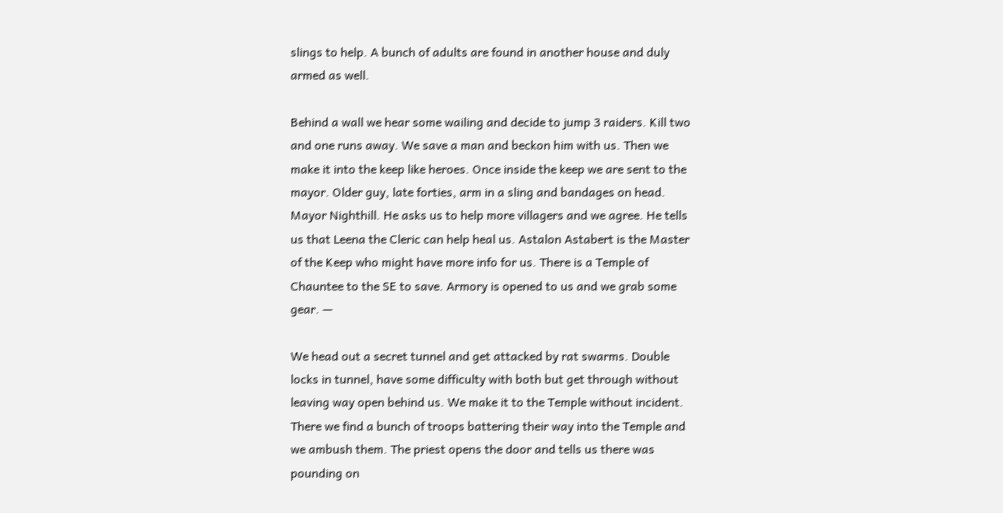slings to help. A bunch of adults are found in another house and duly armed as well.

Behind a wall we hear some wailing and decide to jump 3 raiders. Kill two and one runs away. We save a man and beckon him with us. Then we make it into the keep like heroes. Once inside the keep we are sent to the mayor. Older guy, late forties, arm in a sling and bandages on head. Mayor Nighthill. He asks us to help more villagers and we agree. He tells us that Leena the Cleric can help heal us. Astalon Astabert is the Master of the Keep who might have more info for us. There is a Temple of Chauntee to the SE to save. Armory is opened to us and we grab some gear. —

We head out a secret tunnel and get attacked by rat swarms. Double locks in tunnel, have some difficulty with both but get through without leaving way open behind us. We make it to the Temple without incident. There we find a bunch of troops battering their way into the Temple and we ambush them. The priest opens the door and tells us there was pounding on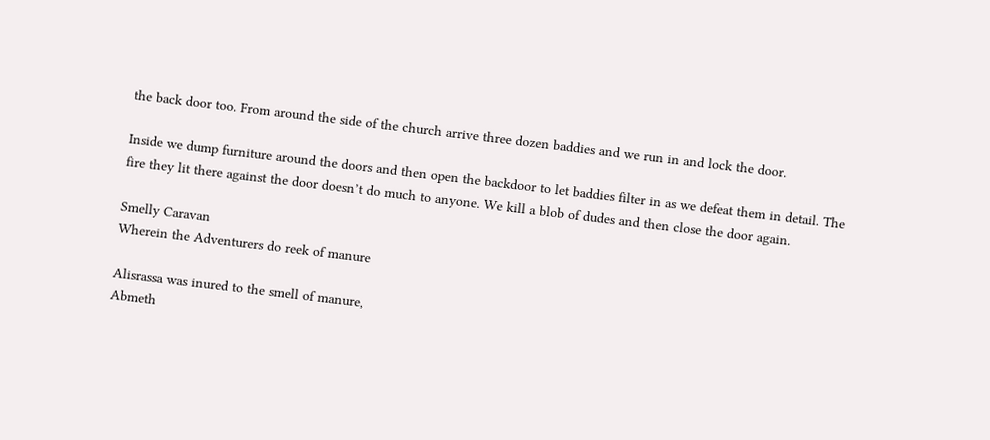the back door too. From around the side of the church arrive three dozen baddies and we run in and lock the door.

Inside we dump furniture around the doors and then open the backdoor to let baddies filter in as we defeat them in detail. The fire they lit there against the door doesn’t do much to anyone. We kill a blob of dudes and then close the door again.

Smelly Caravan
Wherein the Adventurers do reek of manure

Alisrassa was inured to the smell of manure,
Abmeth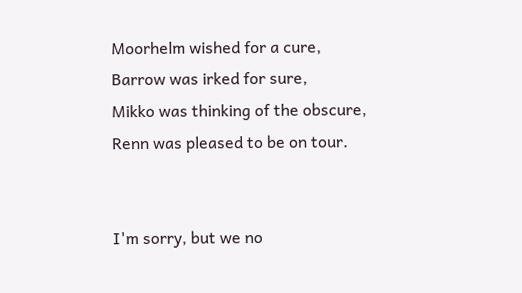Moorhelm wished for a cure,
Barrow was irked for sure,
Mikko was thinking of the obscure,
Renn was pleased to be on tour.


I'm sorry, but we no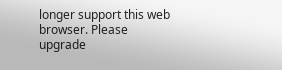longer support this web browser. Please upgrade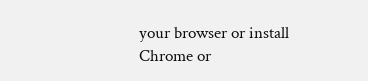your browser or install Chrome or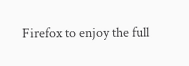Firefox to enjoy the full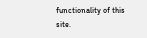functionality of this site.